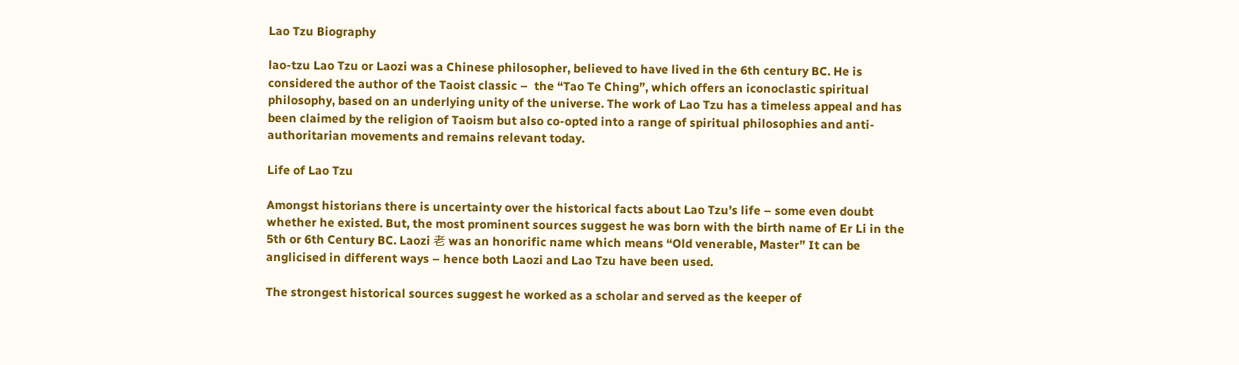Lao Tzu Biography

lao-tzu Lao Tzu or Laozi was a Chinese philosopher, believed to have lived in the 6th century BC. He is considered the author of the Taoist classic –  the “Tao Te Ching”, which offers an iconoclastic spiritual philosophy, based on an underlying unity of the universe. The work of Lao Tzu has a timeless appeal and has been claimed by the religion of Taoism but also co-opted into a range of spiritual philosophies and anti-authoritarian movements and remains relevant today.

Life of Lao Tzu

Amongst historians there is uncertainty over the historical facts about Lao Tzu’s life – some even doubt whether he existed. But, the most prominent sources suggest he was born with the birth name of Er Li in the 5th or 6th Century BC. Laozi 老 was an honorific name which means “Old venerable, Master” It can be anglicised in different ways – hence both Laozi and Lao Tzu have been used.

The strongest historical sources suggest he worked as a scholar and served as the keeper of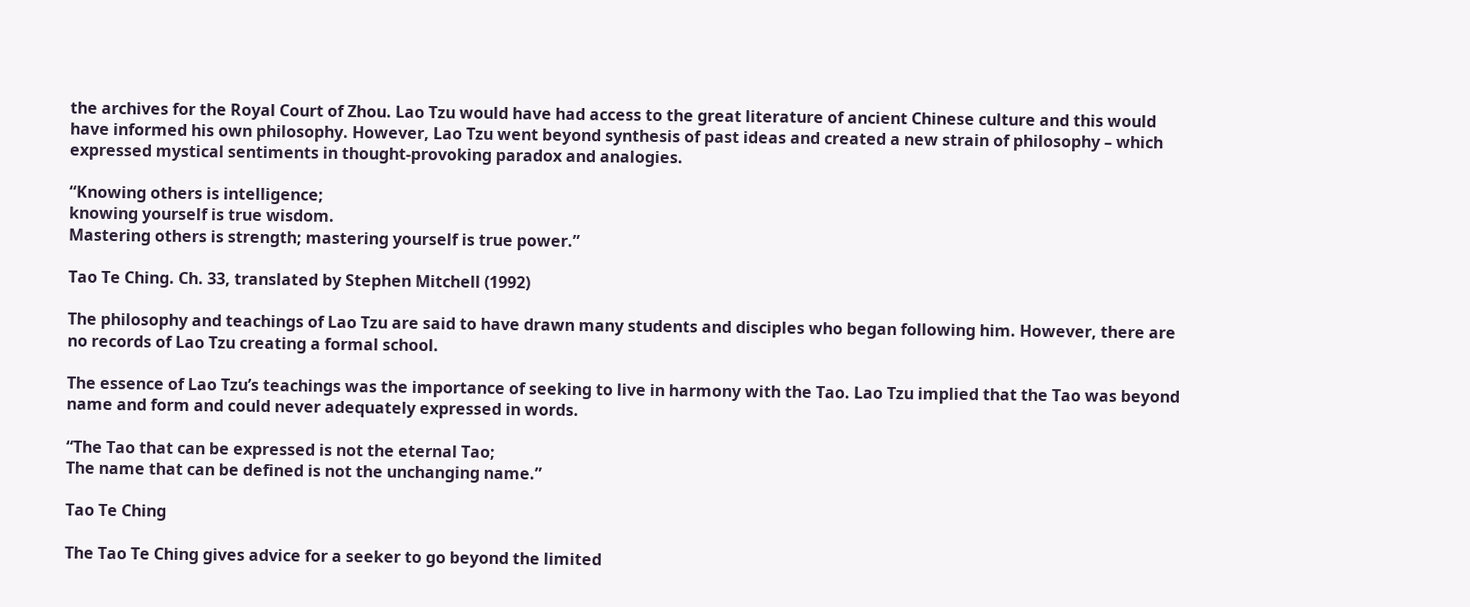the archives for the Royal Court of Zhou. Lao Tzu would have had access to the great literature of ancient Chinese culture and this would have informed his own philosophy. However, Lao Tzu went beyond synthesis of past ideas and created a new strain of philosophy – which expressed mystical sentiments in thought-provoking paradox and analogies.

“Knowing others is intelligence;
knowing yourself is true wisdom.
Mastering others is strength; mastering yourself is true power.”

Tao Te Ching. Ch. 33, translated by Stephen Mitchell (1992)

The philosophy and teachings of Lao Tzu are said to have drawn many students and disciples who began following him. However, there are no records of Lao Tzu creating a formal school.

The essence of Lao Tzu’s teachings was the importance of seeking to live in harmony with the Tao. Lao Tzu implied that the Tao was beyond name and form and could never adequately expressed in words.

“The Tao that can be expressed is not the eternal Tao;
The name that can be defined is not the unchanging name.”

Tao Te Ching

The Tao Te Ching gives advice for a seeker to go beyond the limited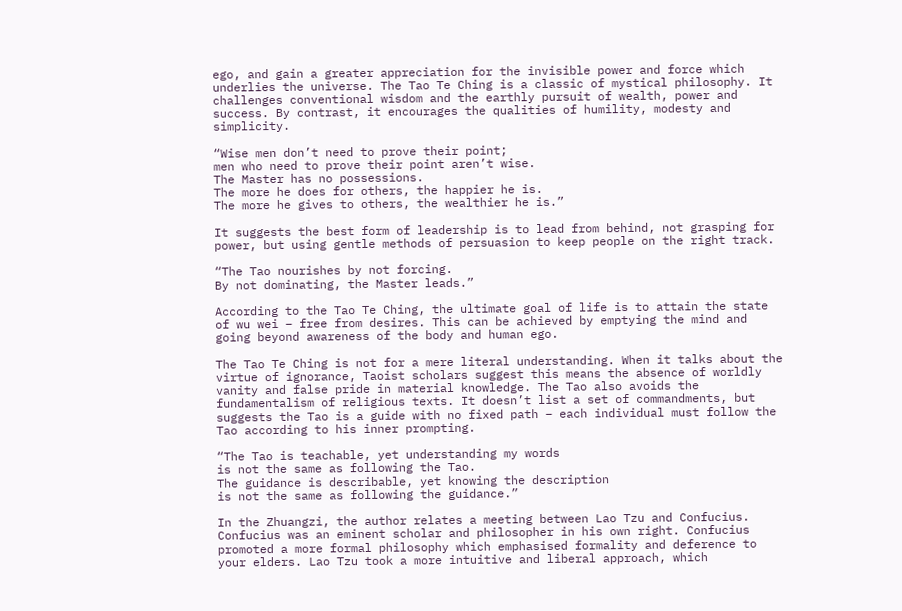ego, and gain a greater appreciation for the invisible power and force which underlies the universe. The Tao Te Ching is a classic of mystical philosophy. It challenges conventional wisdom and the earthly pursuit of wealth, power and success. By contrast, it encourages the qualities of humility, modesty and simplicity.

“Wise men don’t need to prove their point;
men who need to prove their point aren’t wise.
The Master has no possessions.
The more he does for others, the happier he is.
The more he gives to others, the wealthier he is.”

It suggests the best form of leadership is to lead from behind, not grasping for power, but using gentle methods of persuasion to keep people on the right track.

“The Tao nourishes by not forcing.
By not dominating, the Master leads.”

According to the Tao Te Ching, the ultimate goal of life is to attain the state of wu wei – free from desires. This can be achieved by emptying the mind and going beyond awareness of the body and human ego.

The Tao Te Ching is not for a mere literal understanding. When it talks about the virtue of ignorance, Taoist scholars suggest this means the absence of worldly vanity and false pride in material knowledge. The Tao also avoids the fundamentalism of religious texts. It doesn’t list a set of commandments, but suggests the Tao is a guide with no fixed path – each individual must follow the Tao according to his inner prompting.

“The Tao is teachable, yet understanding my words
is not the same as following the Tao.
The guidance is describable, yet knowing the description
is not the same as following the guidance.”

In the Zhuangzi, the author relates a meeting between Lao Tzu and Confucius. Confucius was an eminent scholar and philosopher in his own right. Confucius promoted a more formal philosophy which emphasised formality and deference to your elders. Lao Tzu took a more intuitive and liberal approach, which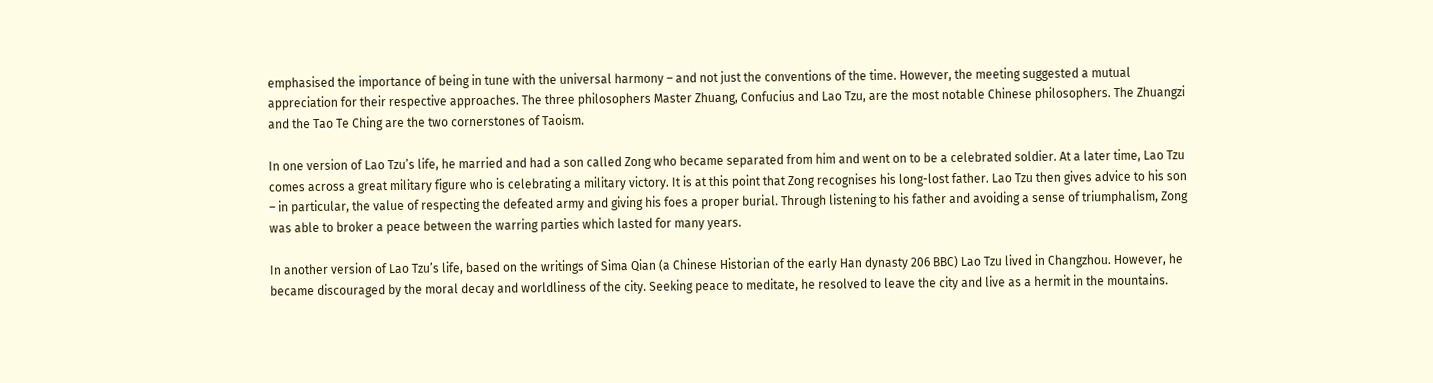emphasised the importance of being in tune with the universal harmony – and not just the conventions of the time. However, the meeting suggested a mutual appreciation for their respective approaches. The three philosophers Master Zhuang, Confucius and Lao Tzu, are the most notable Chinese philosophers. The Zhuangzi and the Tao Te Ching are the two cornerstones of Taoism.

In one version of Lao Tzu’s life, he married and had a son called Zong who became separated from him and went on to be a celebrated soldier. At a later time, Lao Tzu comes across a great military figure who is celebrating a military victory. It is at this point that Zong recognises his long-lost father. Lao Tzu then gives advice to his son – in particular, the value of respecting the defeated army and giving his foes a proper burial. Through listening to his father and avoiding a sense of triumphalism, Zong was able to broker a peace between the warring parties which lasted for many years.

In another version of Lao Tzu’s life, based on the writings of Sima Qian (a Chinese Historian of the early Han dynasty 206 BBC) Lao Tzu lived in Changzhou. However, he became discouraged by the moral decay and worldliness of the city. Seeking peace to meditate, he resolved to leave the city and live as a hermit in the mountains.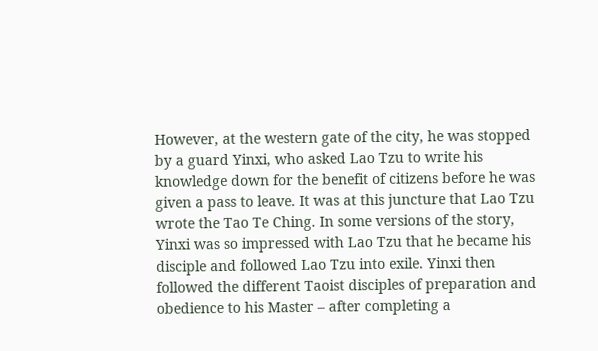However, at the western gate of the city, he was stopped by a guard Yinxi, who asked Lao Tzu to write his knowledge down for the benefit of citizens before he was given a pass to leave. It was at this juncture that Lao Tzu wrote the Tao Te Ching. In some versions of the story, Yinxi was so impressed with Lao Tzu that he became his disciple and followed Lao Tzu into exile. Yinxi then followed the different Taoist disciples of preparation and obedience to his Master – after completing a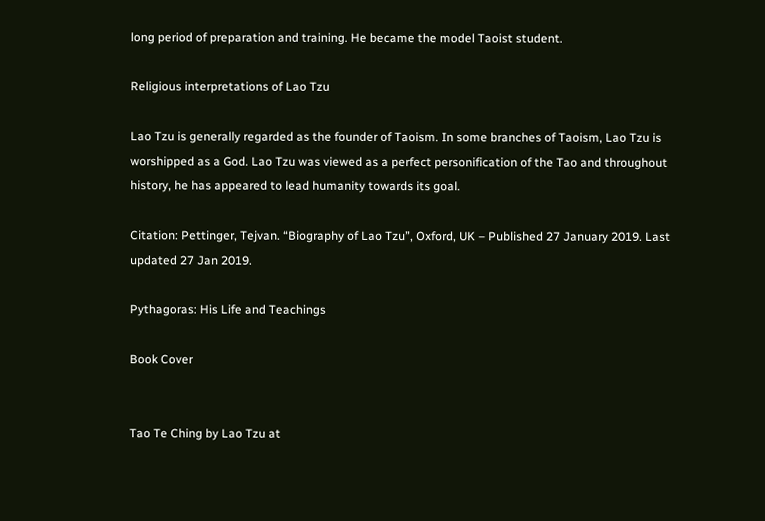long period of preparation and training. He became the model Taoist student.

Religious interpretations of Lao Tzu

Lao Tzu is generally regarded as the founder of Taoism. In some branches of Taoism, Lao Tzu is worshipped as a God. Lao Tzu was viewed as a perfect personification of the Tao and throughout history, he has appeared to lead humanity towards its goal.

Citation: Pettinger, Tejvan. “Biography of Lao Tzu”, Oxford, UK – Published 27 January 2019. Last updated 27 Jan 2019.

Pythagoras: His Life and Teachings

Book Cover


Tao Te Ching by Lao Tzu at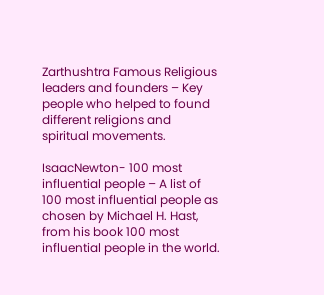Zarthushtra Famous Religious leaders and founders – Key people who helped to found different religions and spiritual movements.

IsaacNewton- 100 most influential people – A list of 100 most influential people as chosen by Michael H. Hast, from his book 100 most influential people in the world.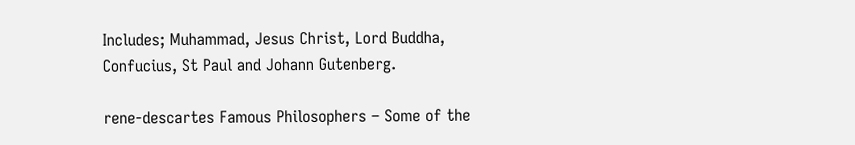Includes; Muhammad, Jesus Christ, Lord Buddha, Confucius, St Paul and Johann Gutenberg.

rene-descartes Famous Philosophers – Some of the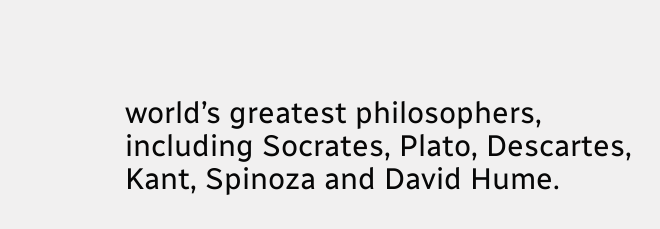world’s greatest philosophers, including Socrates, Plato, Descartes, Kant, Spinoza and David Hume.